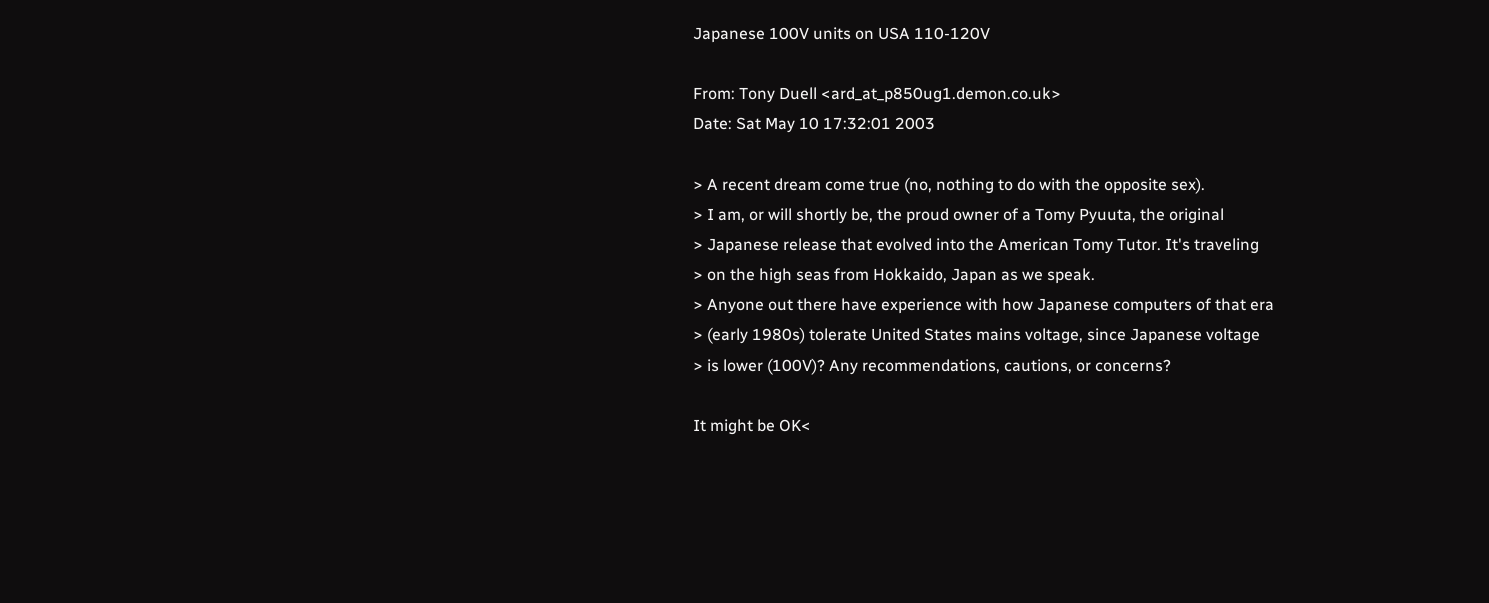Japanese 100V units on USA 110-120V

From: Tony Duell <ard_at_p850ug1.demon.co.uk>
Date: Sat May 10 17:32:01 2003

> A recent dream come true (no, nothing to do with the opposite sex).
> I am, or will shortly be, the proud owner of a Tomy Pyuuta, the original
> Japanese release that evolved into the American Tomy Tutor. It's traveling
> on the high seas from Hokkaido, Japan as we speak.
> Anyone out there have experience with how Japanese computers of that era
> (early 1980s) tolerate United States mains voltage, since Japanese voltage
> is lower (100V)? Any recommendations, cautions, or concerns?

It might be OK<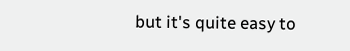but it's quite easy to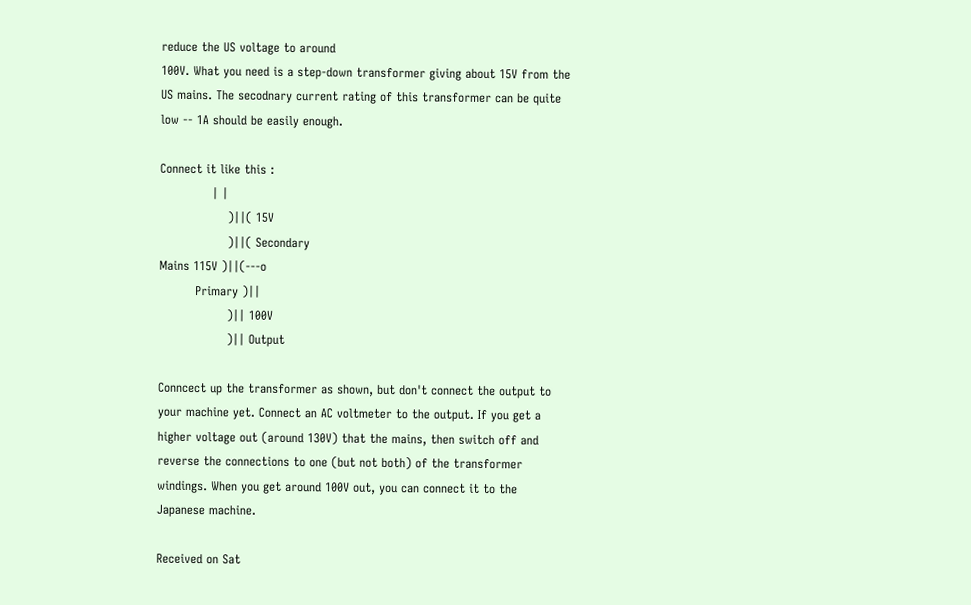reduce the US voltage to around
100V. What you need is a step-down transformer giving about 15V from the
US mains. The secodnary current rating of this transformer can be quite
low -- 1A should be easily enough.

Connect it like this :
             | |
                 )||( 15V
                 )||( Secondary
Mains 115V )||(---o
         Primary )||
                 )|| 100V
                 )|| Output

Conncect up the transformer as shown, but don't connect the output to
your machine yet. Connect an AC voltmeter to the output. If you get a
higher voltage out (around 130V) that the mains, then switch off and
reverse the connections to one (but not both) of the transformer
windings. When you get around 100V out, you can connect it to the
Japanese machine.

Received on Sat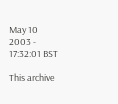May 10 2003 - 17:32:01 BST

This archive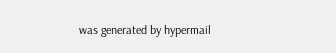was generated by hypermail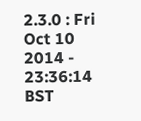2.3.0 : Fri Oct 10 2014 - 23:36:14 BST